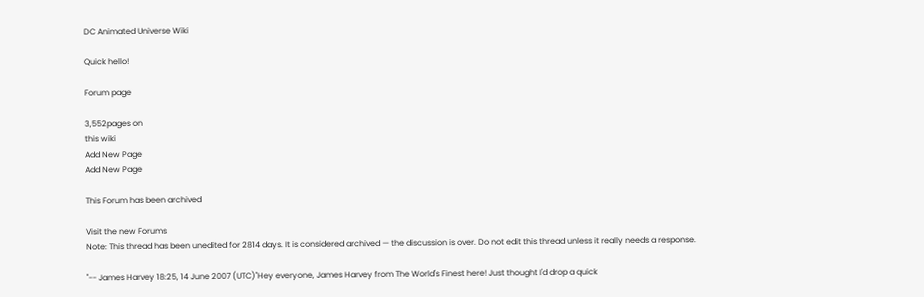DC Animated Universe Wiki

Quick hello!

Forum page

3,552pages on
this wiki
Add New Page
Add New Page

This Forum has been archived

Visit the new Forums
Note: This thread has been unedited for 2814 days. It is considered archived — the discussion is over. Do not edit this thread unless it really needs a response.

"-- James Harvey 18:25, 14 June 2007 (UTC)"Hey everyone, James Harvey from The World's Finest here! Just thought I'd drop a quick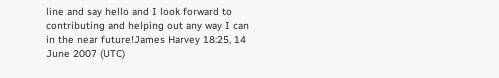line and say hello and I look forward to contributing and helping out any way I can in the near future!James Harvey 18:25, 14 June 2007 (UTC)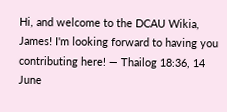Hi, and welcome to the DCAU Wikia, James! I'm looking forward to having you contributing here! ― Thailog 18:36, 14 June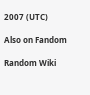2007 (UTC)

Also on Fandom

Random Wiki